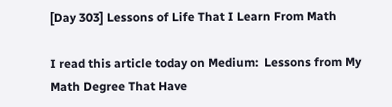[Day 303] Lessons of Life That I Learn From Math

I read this article today on Medium:  Lessons from My Math Degree That Have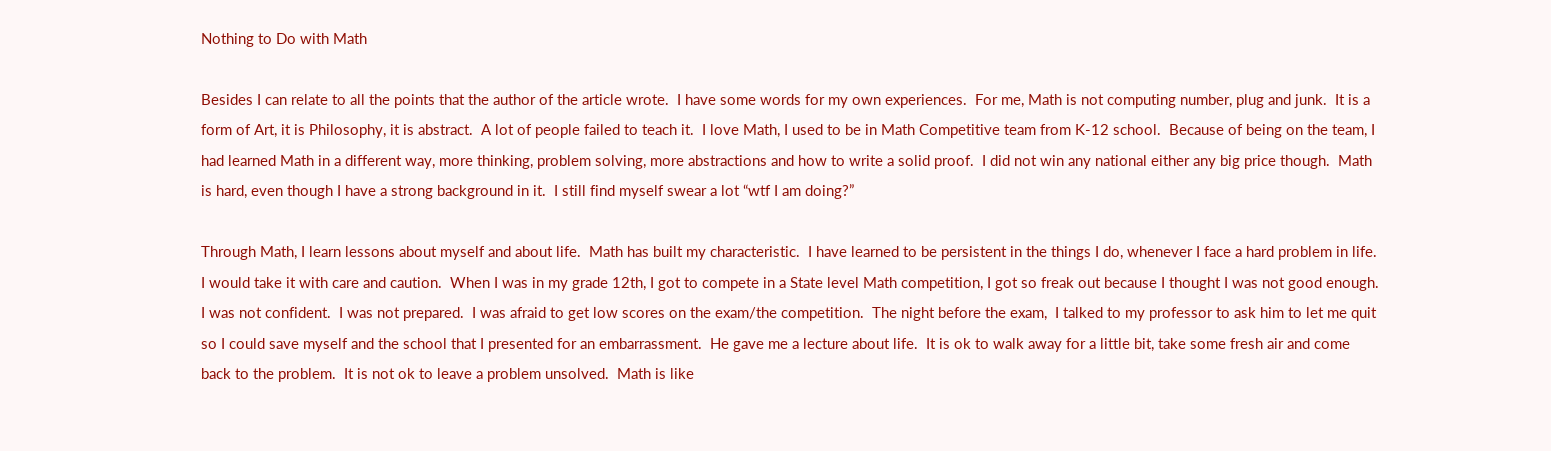Nothing to Do with Math

Besides I can relate to all the points that the author of the article wrote.  I have some words for my own experiences.  For me, Math is not computing number, plug and junk.  It is a form of Art, it is Philosophy, it is abstract.  A lot of people failed to teach it.  I love Math, I used to be in Math Competitive team from K-12 school.  Because of being on the team, I had learned Math in a different way, more thinking, problem solving, more abstractions and how to write a solid proof.  I did not win any national either any big price though.  Math is hard, even though I have a strong background in it.  I still find myself swear a lot “wtf I am doing?”

Through Math, I learn lessons about myself and about life.  Math has built my characteristic.  I have learned to be persistent in the things I do, whenever I face a hard problem in life.  I would take it with care and caution.  When I was in my grade 12th, I got to compete in a State level Math competition, I got so freak out because I thought I was not good enough.  I was not confident.  I was not prepared.  I was afraid to get low scores on the exam/the competition.  The night before the exam,  I talked to my professor to ask him to let me quit so I could save myself and the school that I presented for an embarrassment.  He gave me a lecture about life.  It is ok to walk away for a little bit, take some fresh air and come back to the problem.  It is not ok to leave a problem unsolved.  Math is like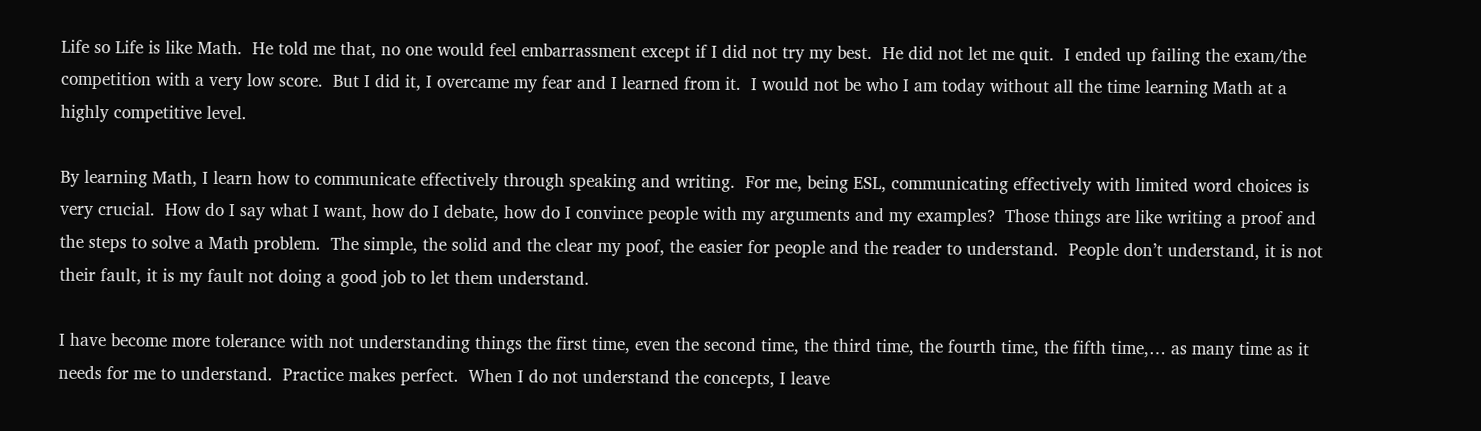Life so Life is like Math.  He told me that, no one would feel embarrassment except if I did not try my best.  He did not let me quit.  I ended up failing the exam/the competition with a very low score.  But I did it, I overcame my fear and I learned from it.  I would not be who I am today without all the time learning Math at a highly competitive level.

By learning Math, I learn how to communicate effectively through speaking and writing.  For me, being ESL, communicating effectively with limited word choices is very crucial.  How do I say what I want, how do I debate, how do I convince people with my arguments and my examples?  Those things are like writing a proof and the steps to solve a Math problem.  The simple, the solid and the clear my poof, the easier for people and the reader to understand.  People don’t understand, it is not their fault, it is my fault not doing a good job to let them understand.

I have become more tolerance with not understanding things the first time, even the second time, the third time, the fourth time, the fifth time,… as many time as it needs for me to understand.  Practice makes perfect.  When I do not understand the concepts, I leave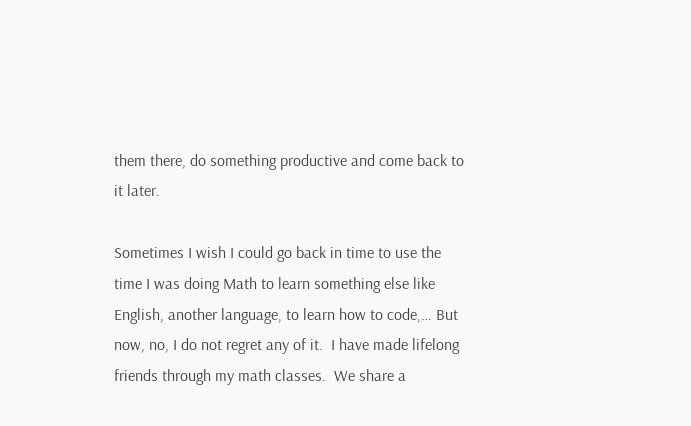them there, do something productive and come back to it later.

Sometimes I wish I could go back in time to use the time I was doing Math to learn something else like English, another language, to learn how to code,… But now, no, I do not regret any of it.  I have made lifelong friends through my math classes.  We share a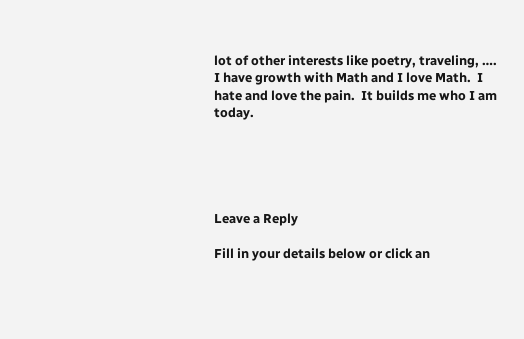lot of other interests like poetry, traveling, …. I have growth with Math and I love Math.  I hate and love the pain.  It builds me who I am today.





Leave a Reply

Fill in your details below or click an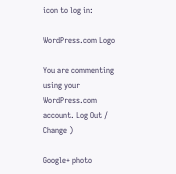icon to log in:

WordPress.com Logo

You are commenting using your WordPress.com account. Log Out /  Change )

Google+ photo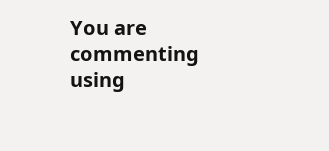You are commenting using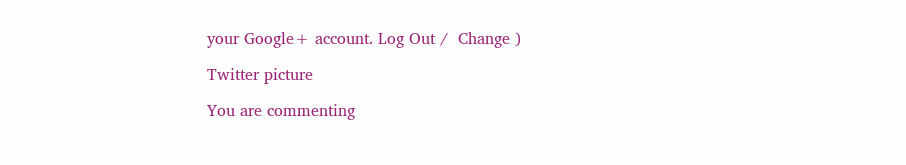your Google+ account. Log Out /  Change )

Twitter picture

You are commenting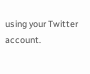using your Twitter account.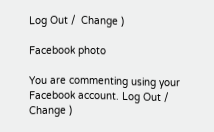Log Out /  Change )

Facebook photo

You are commenting using your Facebook account. Log Out /  Change )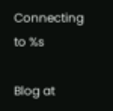Connecting to %s

Blog at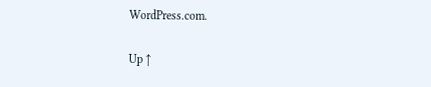WordPress.com.

Up ↑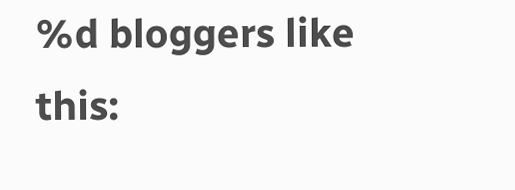%d bloggers like this: